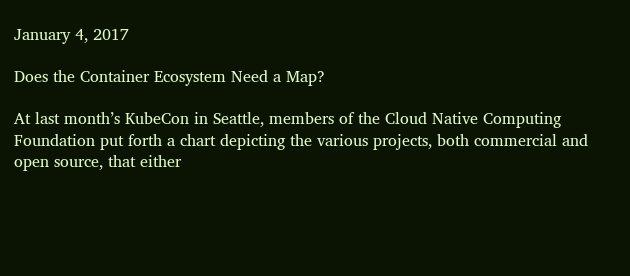January 4, 2017

Does the Container Ecosystem Need a Map?

At last month’s KubeCon in Seattle, members of the Cloud Native Computing Foundation put forth a chart depicting the various projects, both commercial and open source, that either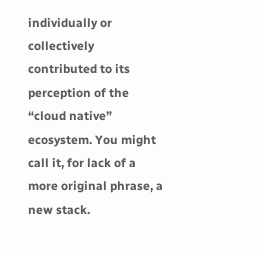individually or collectively contributed to its perception of the “cloud native” ecosystem. You might call it, for lack of a more original phrase, a new stack.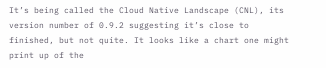It’s being called the Cloud Native Landscape (CNL), its version number of 0.9.2 suggesting it’s close to finished, but not quite. It looks like a chart one might print up of the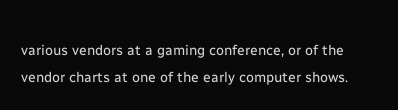various vendors at a gaming conference, or of the vendor charts at one of the early computer shows.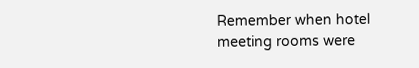Remember when hotel meeting rooms were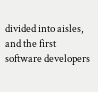divided into aisles, and the first software developers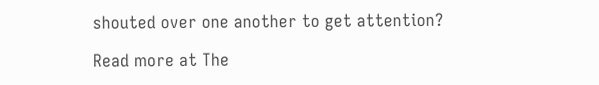shouted over one another to get attention?

Read more at The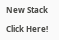New Stack

Click Here!